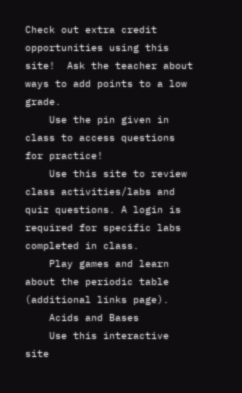Check out extra credit opportunities using this site!  Ask the teacher about ways to add points to a low grade.
    Use the pin given in class to access questions for practice!
    Use this site to review class activities/labs and quiz questions. A login is required for specific labs completed in class.
    Play games and learn about the periodic table (additional links page).
    Acids and Bases
    Use this interactive site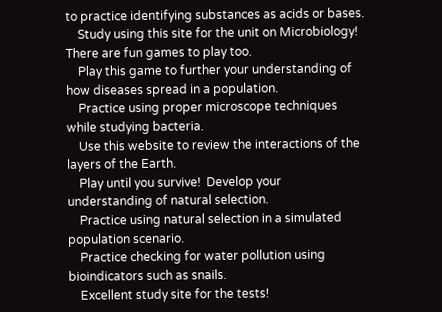to practice identifying substances as acids or bases.
    Study using this site for the unit on Microbiology!  There are fun games to play too.
    Play this game to further your understanding of how diseases spread in a population.
    Practice using proper microscope techniques while studying bacteria.
    Use this website to review the interactions of the layers of the Earth.
    Play until you survive!  Develop your understanding of natural selection.
    Practice using natural selection in a simulated population scenario.
    Practice checking for water pollution using bioindicators such as snails.
    Excellent study site for the tests!